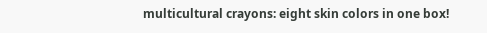multicultural crayons: eight skin colors in one box!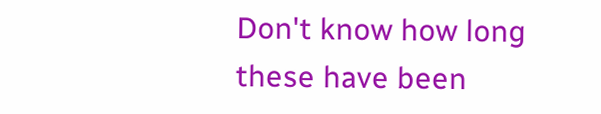Don't know how long these have been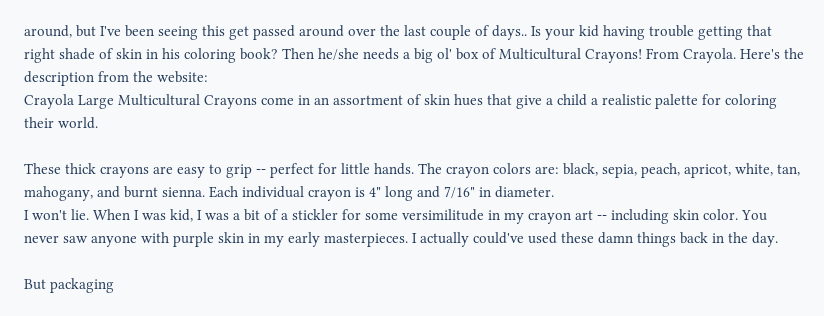around, but I've been seeing this get passed around over the last couple of days.. Is your kid having trouble getting that right shade of skin in his coloring book? Then he/she needs a big ol' box of Multicultural Crayons! From Crayola. Here's the description from the website:
Crayola Large Multicultural Crayons come in an assortment of skin hues that give a child a realistic palette for coloring their world.

These thick crayons are easy to grip -- perfect for little hands. The crayon colors are: black, sepia, peach, apricot, white, tan, mahogany, and burnt sienna. Each individual crayon is 4" long and 7/16" in diameter.
I won't lie. When I was kid, I was a bit of a stickler for some versimilitude in my crayon art -- including skin color. You never saw anyone with purple skin in my early masterpieces. I actually could've used these damn things back in the day.

But packaging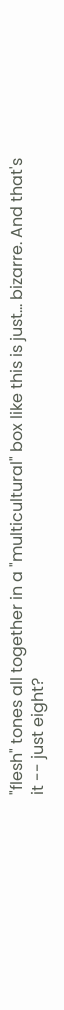"flesh" tones all together in a "multicultural" box like this is just... bizarre. And that's it -- just eight?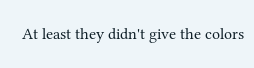At least they didn't give the colors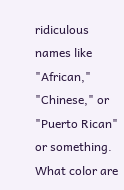ridiculous names like "African," "Chinese," or "Puerto Rican" or something. What color are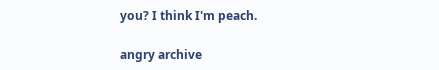you? I think I'm peach.

angry archive